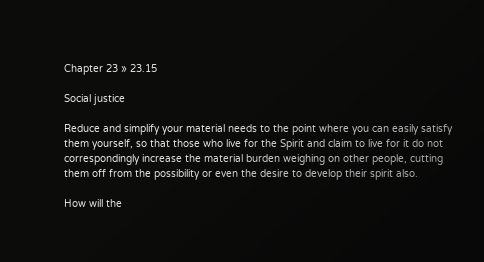Chapter 23 » 23.15

Social justice

Reduce and simplify your material needs to the point where you can easily satisfy them yourself, so that those who live for the Spirit and claim to live for it do not correspondingly increase the material burden weighing on other people, cutting them off from the possibility or even the desire to develop their spirit also.

How will the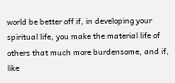world be better off if, in developing your spiritual life, you make the material life of others that much more burdensome, and if, like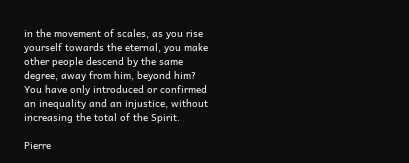in the movement of scales, as you rise yourself towards the eternal, you make other people descend by the same degree, away from him, beyond him? You have only introduced or confirmed an inequality and an injustice, without increasing the total of the Spirit.

Pierre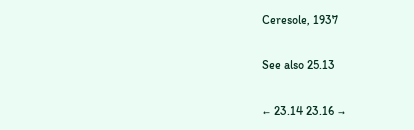Ceresole, 1937

See also 25.13

← 23.14 23.16 →